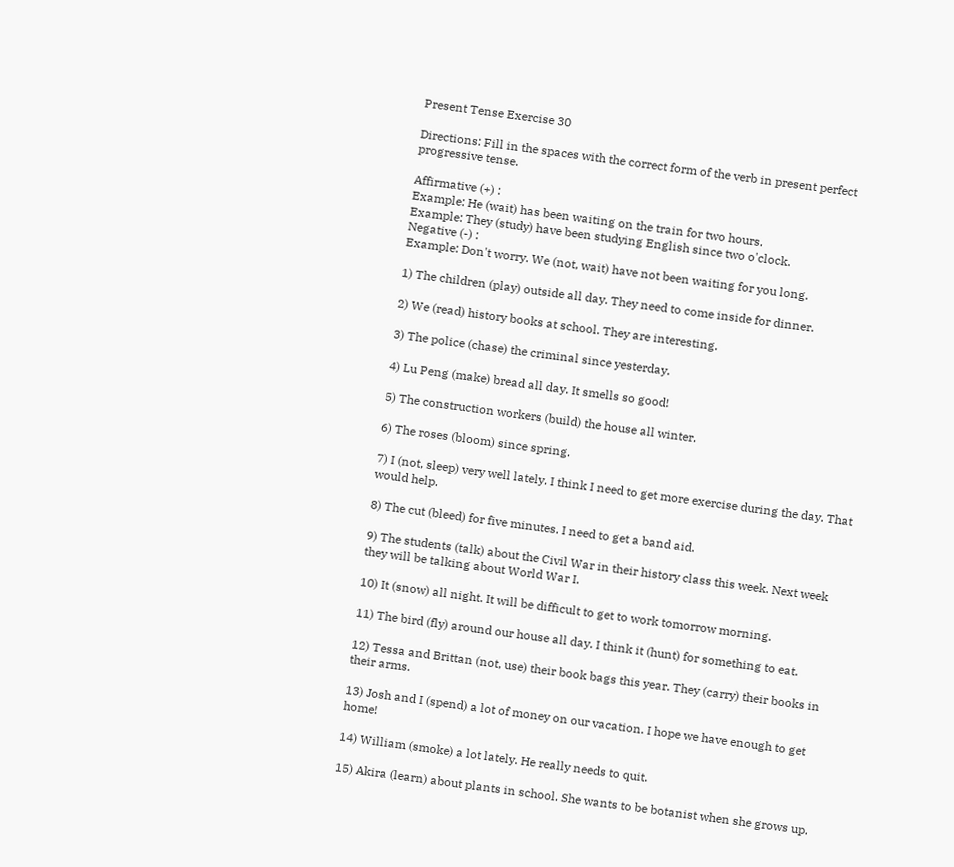Present Tense Exercise 30

Directions: Fill in the spaces with the correct form of the verb in present perfect progressive tense.

Affirmative (+) :
Example: He (wait) has been waiting on the train for two hours.
Example: They (study) have been studying English since two o'clock.
Negative (-) :
Example: Don't worry. We (not, wait) have not been waiting for you long.

1) The children (play) outside all day. They need to come inside for dinner.

2) We (read) history books at school. They are interesting.

3) The police (chase) the criminal since yesterday.

4) Lu Peng (make) bread all day. It smells so good!

5) The construction workers (build) the house all winter.

6) The roses (bloom) since spring.

7) I (not, sleep) very well lately. I think I need to get more exercise during the day. That would help.

8) The cut (bleed) for five minutes. I need to get a band aid.

9) The students (talk) about the Civil War in their history class this week. Next week they will be talking about World War I.

10) It (snow) all night. It will be difficult to get to work tomorrow morning.

11) The bird (fly) around our house all day. I think it (hunt) for something to eat.

12) Tessa and Brittan (not, use) their book bags this year. They (carry) their books in their arms.

13) Josh and I (spend) a lot of money on our vacation. I hope we have enough to get home!

14) William (smoke) a lot lately. He really needs to quit.

15) Akira (learn) about plants in school. She wants to be botanist when she grows up.